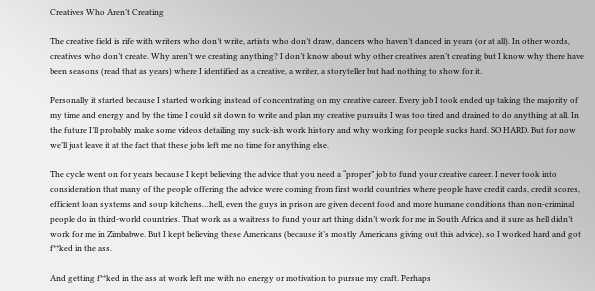Creatives Who Aren’t Creating

The creative field is rife with writers who don’t write, artists who don’t draw, dancers who haven’t danced in years (or at all). In other words, creatives who don’t create. Why aren’t we creating anything? I don’t know about why other creatives aren’t creating but I know why there have been seasons (read that as years) where I identified as a creative, a writer, a storyteller but had nothing to show for it.

Personally it started because I started working instead of concentrating on my creative career. Every job I took ended up taking the majority of my time and energy and by the time I could sit down to write and plan my creative pursuits I was too tired and drained to do anything at all. In the future I’ll probably make some videos detailing my suck-ish work history and why working for people sucks hard. SO HARD. But for now we’ll just leave it at the fact that these jobs left me no time for anything else.

The cycle went on for years because I kept believing the advice that you need a “proper” job to fund your creative career. I never took into consideration that many of the people offering the advice were coming from first world countries where people have credit cards, credit scores, efficient loan systems and soup kitchens…hell, even the guys in prison are given decent food and more humane conditions than non-criminal people do in third-world countries. That work as a waitress to fund your art thing didn’t work for me in South Africa and it sure as hell didn’t work for me in Zimbabwe. But I kept believing these Americans (because it’s mostly Americans giving out this advice), so I worked hard and got f**ked in the ass.

And getting f**ked in the ass at work left me with no energy or motivation to pursue my craft. Perhaps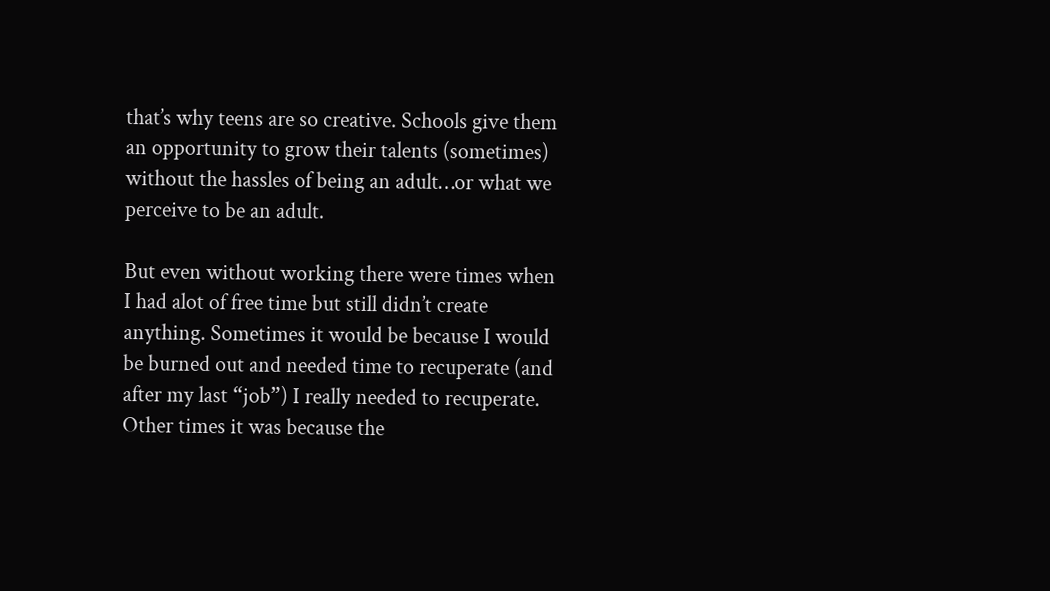that’s why teens are so creative. Schools give them an opportunity to grow their talents (sometimes) without the hassles of being an adult…or what we perceive to be an adult.

But even without working there were times when I had alot of free time but still didn’t create anything. Sometimes it would be because I would be burned out and needed time to recuperate (and after my last “job”) I really needed to recuperate. Other times it was because the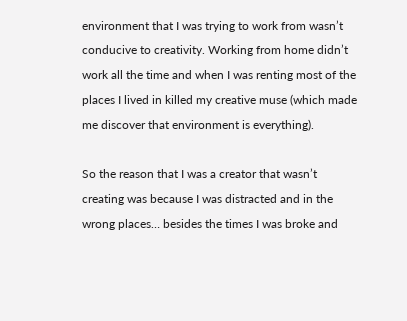environment that I was trying to work from wasn’t conducive to creativity. Working from home didn’t work all the time and when I was renting most of the places I lived in killed my creative muse (which made me discover that environment is everything).

So the reason that I was a creator that wasn’t creating was because I was distracted and in the wrong places… besides the times I was broke and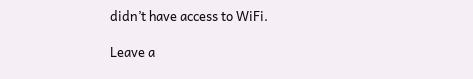didn’t have access to WiFi.

Leave a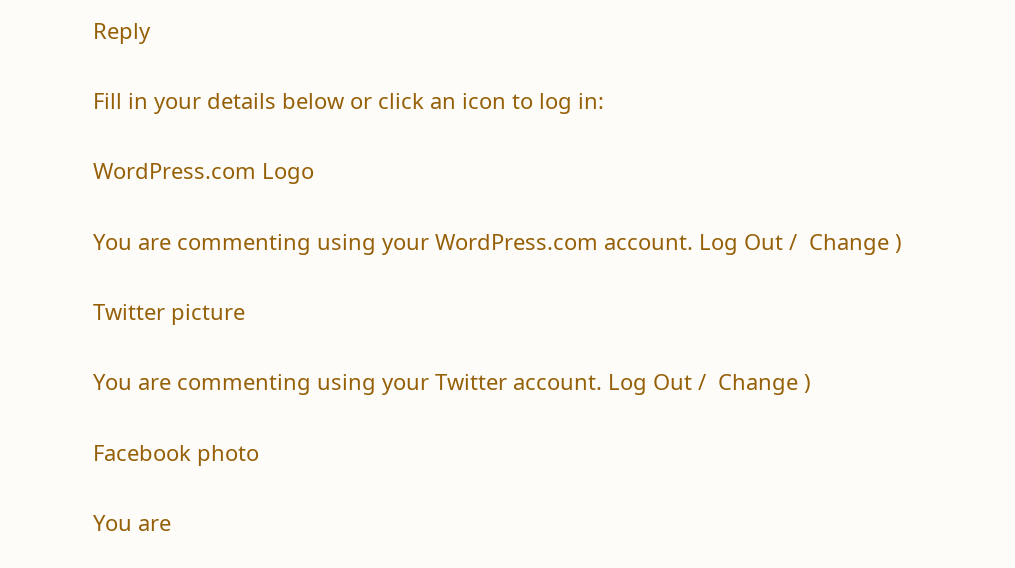Reply

Fill in your details below or click an icon to log in:

WordPress.com Logo

You are commenting using your WordPress.com account. Log Out /  Change )

Twitter picture

You are commenting using your Twitter account. Log Out /  Change )

Facebook photo

You are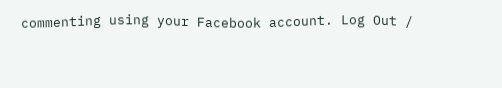commenting using your Facebook account. Log Out /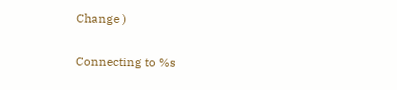Change )

Connecting to %s